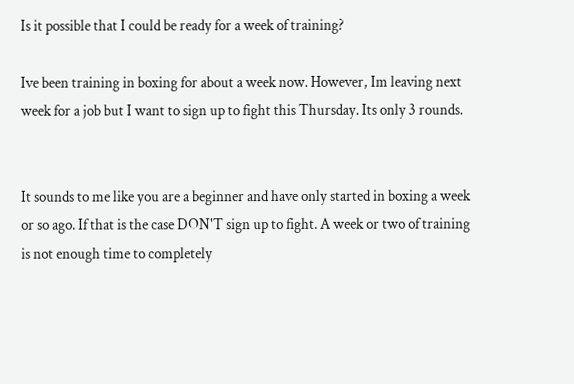Is it possible that I could be ready for a week of training?

Ive been training in boxing for about a week now. However, Im leaving next week for a job but I want to sign up to fight this Thursday. Its only 3 rounds.


It sounds to me like you are a beginner and have only started in boxing a week or so ago. If that is the case DON'T sign up to fight. A week or two of training is not enough time to completely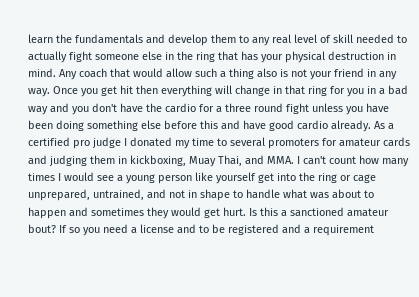learn the fundamentals and develop them to any real level of skill needed to actually fight someone else in the ring that has your physical destruction in mind. Any coach that would allow such a thing also is not your friend in any way. Once you get hit then everything will change in that ring for you in a bad way and you don't have the cardio for a three round fight unless you have been doing something else before this and have good cardio already. As a certified pro judge I donated my time to several promoters for amateur cards and judging them in kickboxing, Muay Thai, and MMA. I can't count how many times I would see a young person like yourself get into the ring or cage unprepared, untrained, and not in shape to handle what was about to happen and sometimes they would get hurt. Is this a sanctioned amateur bout? If so you need a license and to be registered and a requirement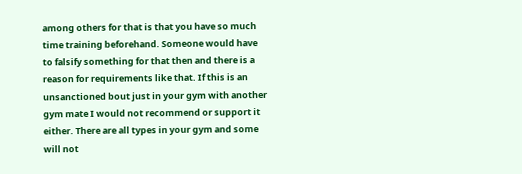among others for that is that you have so much time training beforehand. Someone would have to falsify something for that then and there is a reason for requirements like that. If this is an unsanctioned bout just in your gym with another gym mate I would not recommend or support it either. There are all types in your gym and some will not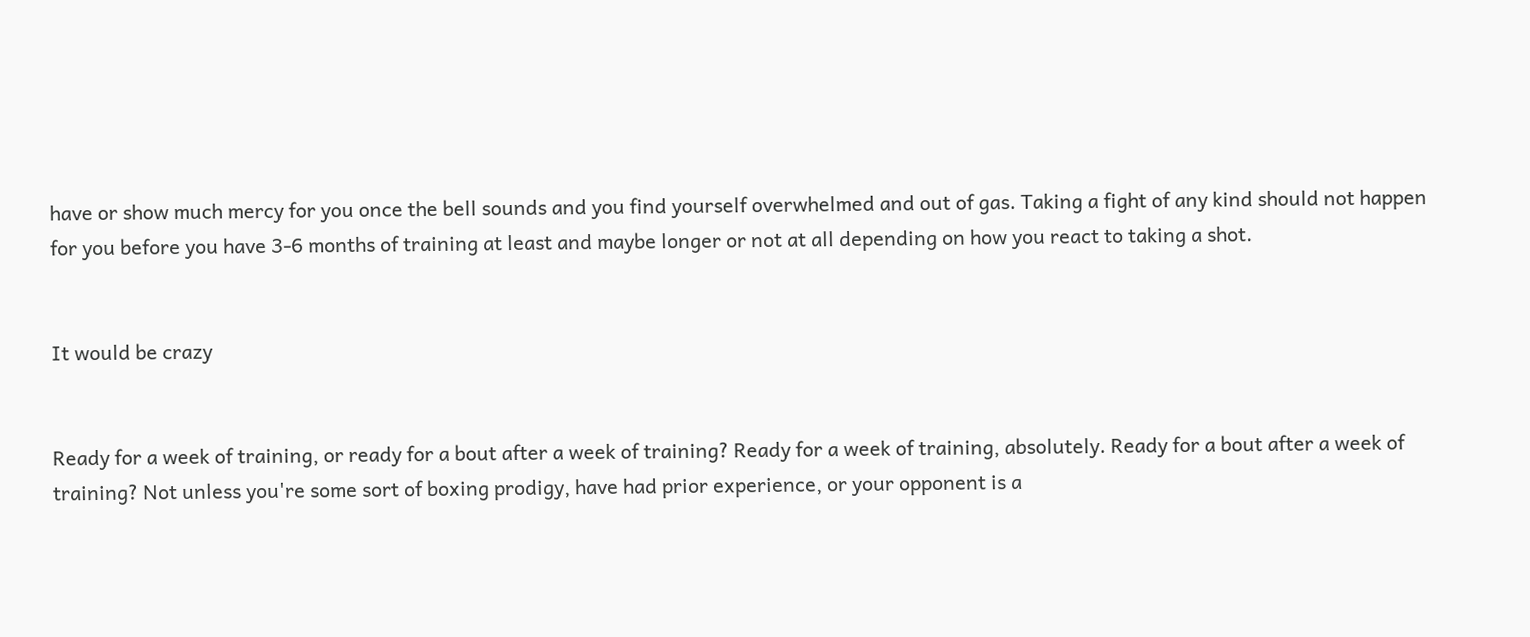have or show much mercy for you once the bell sounds and you find yourself overwhelmed and out of gas. Taking a fight of any kind should not happen for you before you have 3-6 months of training at least and maybe longer or not at all depending on how you react to taking a shot.


It would be crazy


Ready for a week of training, or ready for a bout after a week of training? Ready for a week of training, absolutely. Ready for a bout after a week of training? Not unless you're some sort of boxing prodigy, have had prior experience, or your opponent is a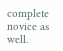complete novice as well.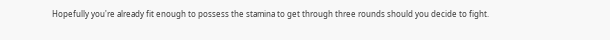Hopefully you're already fit enough to possess the stamina to get through three rounds should you decide to fight.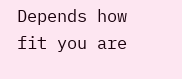Depends how fit you are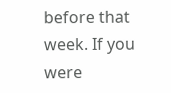before that week. If you were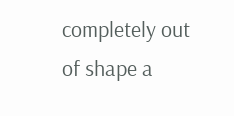completely out of shape a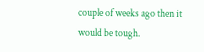couple of weeks ago then it would be tough.